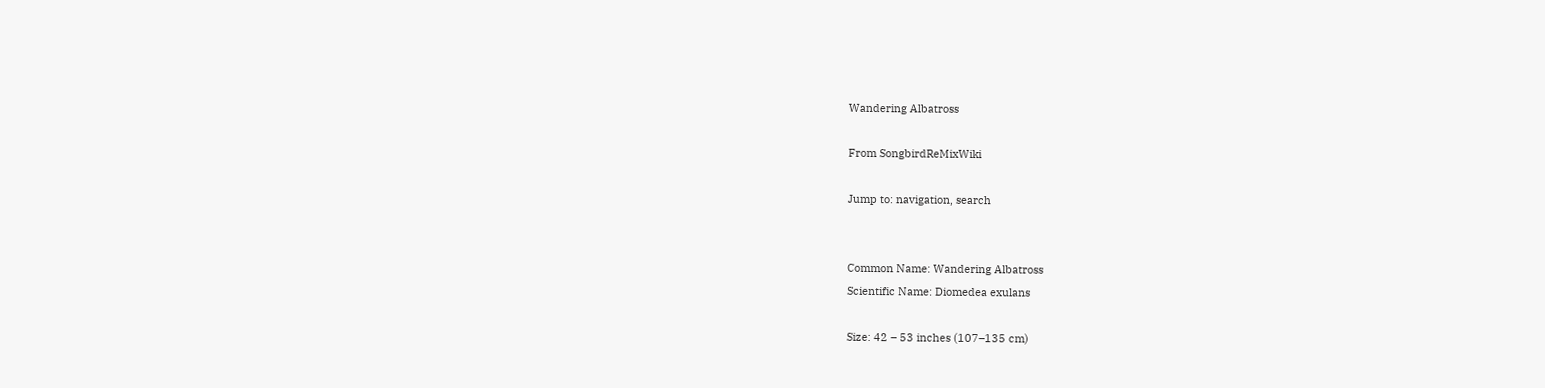Wandering Albatross

From SongbirdReMixWiki

Jump to: navigation, search


Common Name: Wandering Albatross
Scientific Name: Diomedea exulans

Size: 42 – 53 inches (107–135 cm)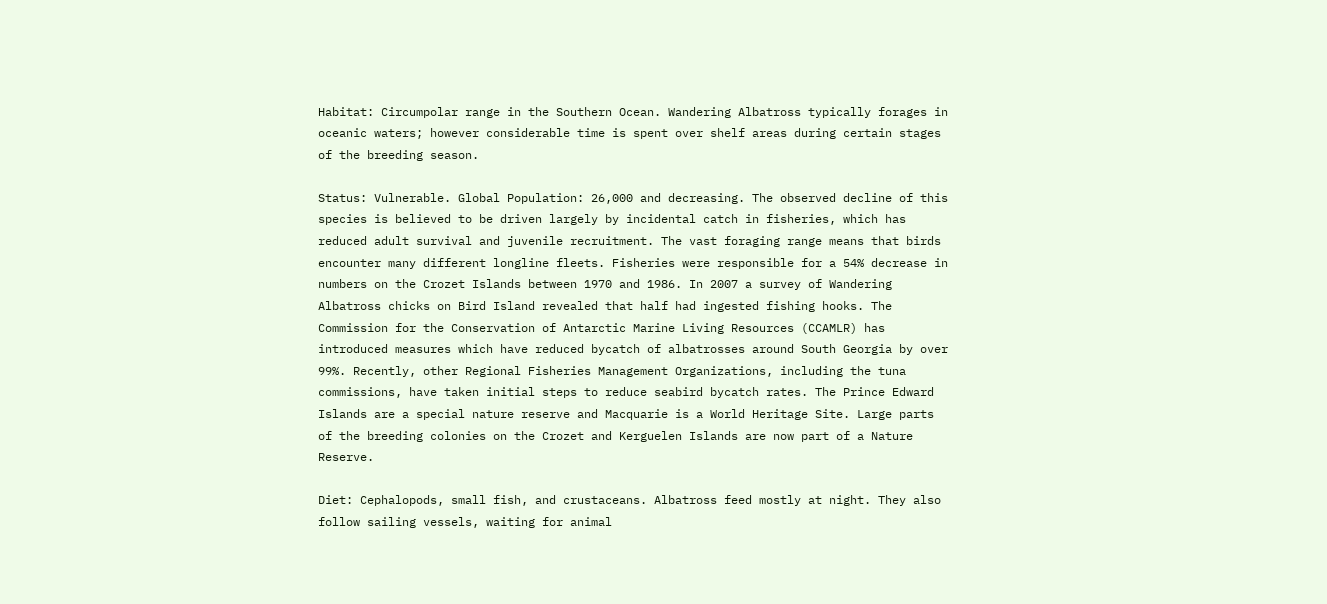Habitat: Circumpolar range in the Southern Ocean. Wandering Albatross typically forages in oceanic waters; however considerable time is spent over shelf areas during certain stages of the breeding season.

Status: Vulnerable. Global Population: 26,000 and decreasing. The observed decline of this species is believed to be driven largely by incidental catch in fisheries, which has reduced adult survival and juvenile recruitment. The vast foraging range means that birds encounter many different longline fleets. Fisheries were responsible for a 54% decrease in numbers on the Crozet Islands between 1970 and 1986. In 2007 a survey of Wandering Albatross chicks on Bird Island revealed that half had ingested fishing hooks. The Commission for the Conservation of Antarctic Marine Living Resources (CCAMLR) has introduced measures which have reduced bycatch of albatrosses around South Georgia by over 99%. Recently, other Regional Fisheries Management Organizations, including the tuna commissions, have taken initial steps to reduce seabird bycatch rates. The Prince Edward Islands are a special nature reserve and Macquarie is a World Heritage Site. Large parts of the breeding colonies on the Crozet and Kerguelen Islands are now part of a Nature Reserve.

Diet: Cephalopods, small fish, and crustaceans. Albatross feed mostly at night. They also follow sailing vessels, waiting for animal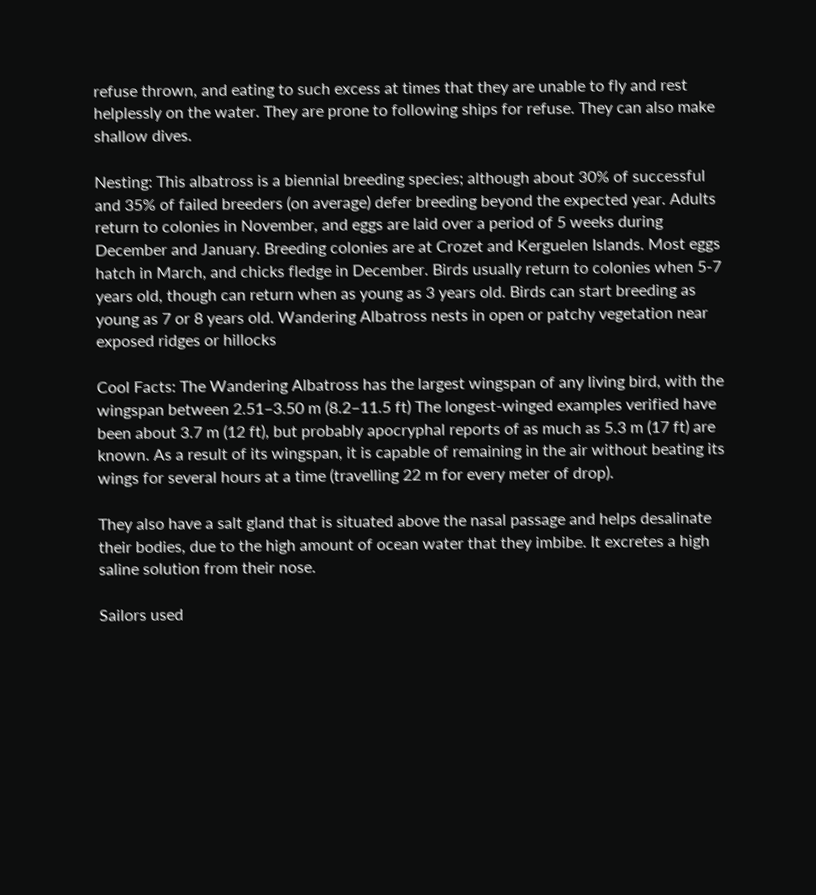refuse thrown, and eating to such excess at times that they are unable to fly and rest helplessly on the water. They are prone to following ships for refuse. They can also make shallow dives.

Nesting: This albatross is a biennial breeding species; although about 30% of successful and 35% of failed breeders (on average) defer breeding beyond the expected year. Adults return to colonies in November, and eggs are laid over a period of 5 weeks during December and January. Breeding colonies are at Crozet and Kerguelen Islands. Most eggs hatch in March, and chicks fledge in December. Birds usually return to colonies when 5-7 years old, though can return when as young as 3 years old. Birds can start breeding as young as 7 or 8 years old. Wandering Albatross nests in open or patchy vegetation near exposed ridges or hillocks

Cool Facts: The Wandering Albatross has the largest wingspan of any living bird, with the wingspan between 2.51–3.50 m (8.2–11.5 ft) The longest-winged examples verified have been about 3.7 m (12 ft), but probably apocryphal reports of as much as 5.3 m (17 ft) are known. As a result of its wingspan, it is capable of remaining in the air without beating its wings for several hours at a time (travelling 22 m for every meter of drop).

They also have a salt gland that is situated above the nasal passage and helps desalinate their bodies, due to the high amount of ocean water that they imbibe. It excretes a high saline solution from their nose.

Sailors used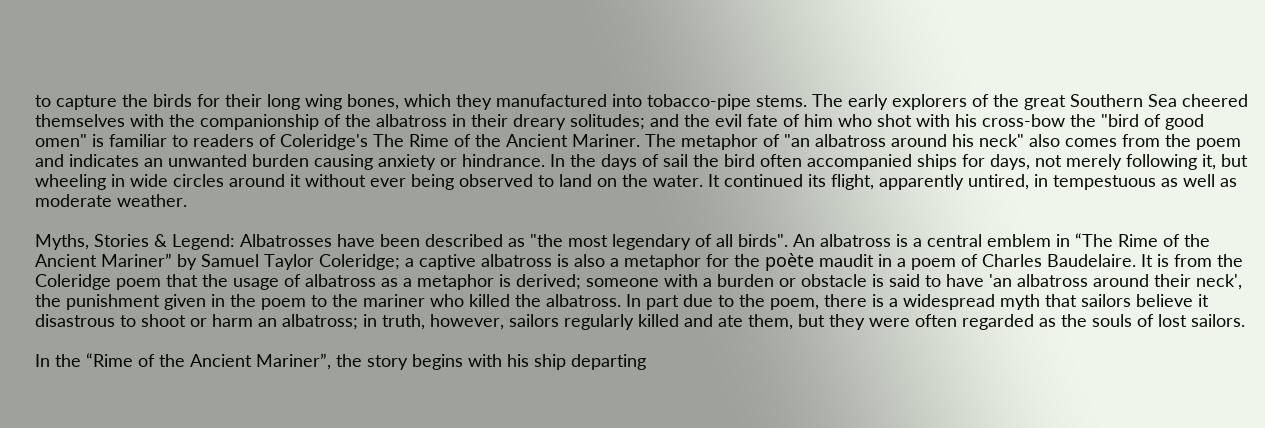to capture the birds for their long wing bones, which they manufactured into tobacco-pipe stems. The early explorers of the great Southern Sea cheered themselves with the companionship of the albatross in their dreary solitudes; and the evil fate of him who shot with his cross-bow the "bird of good omen" is familiar to readers of Coleridge's The Rime of the Ancient Mariner. The metaphor of "an albatross around his neck" also comes from the poem and indicates an unwanted burden causing anxiety or hindrance. In the days of sail the bird often accompanied ships for days, not merely following it, but wheeling in wide circles around it without ever being observed to land on the water. It continued its flight, apparently untired, in tempestuous as well as moderate weather.

Myths, Stories & Legend: Albatrosses have been described as "the most legendary of all birds". An albatross is a central emblem in “The Rime of the Ancient Mariner” by Samuel Taylor Coleridge; a captive albatross is also a metaphor for the poète maudit in a poem of Charles Baudelaire. It is from the Coleridge poem that the usage of albatross as a metaphor is derived; someone with a burden or obstacle is said to have 'an albatross around their neck', the punishment given in the poem to the mariner who killed the albatross. In part due to the poem, there is a widespread myth that sailors believe it disastrous to shoot or harm an albatross; in truth, however, sailors regularly killed and ate them, but they were often regarded as the souls of lost sailors.

In the “Rime of the Ancient Mariner”, the story begins with his ship departing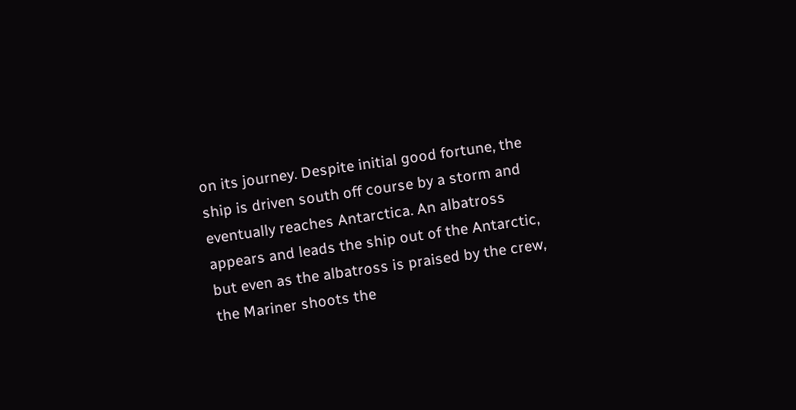on its journey. Despite initial good fortune, the ship is driven south off course by a storm and eventually reaches Antarctica. An albatross appears and leads the ship out of the Antarctic, but even as the albatross is praised by the crew, the Mariner shoots the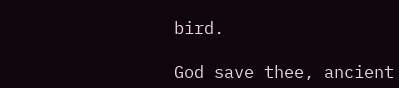bird.

God save thee, ancient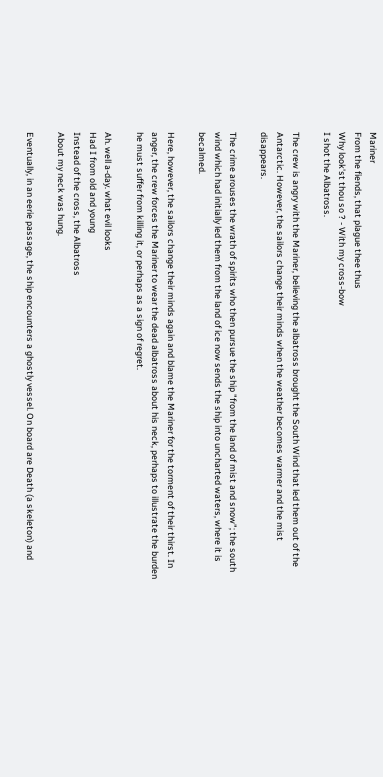Mariner
From the fiends, that plague thee thus
Why look'st thou so ? - With my cross-bow
I shot the Albatross.

The crew is angry with the Mariner, believing the albatross brought the South Wind that led them out of the Antarctic. However, the sailors change their minds when the weather becomes warmer and the mist disappears.

The crime arouses the wrath of spirits who then pursue the ship "from the land of mist and snow"; the south wind which had initially led them from the land of ice now sends the ship into uncharted waters, where it is becalmed.

Here, however, the sailors change their minds again and blame the Mariner for the torment of their thirst. In anger, the crew forces the Mariner to wear the dead albatross about his neck, perhaps to illustrate the burden he must suffer from killing it, or perhaps as a sign of regret.

Ah. well a-day. what evil looks
Had I from old and young
Instead of the cross, the Albatross
About my neck was hung.

Eventually, in an eerie passage, the ship encounters a ghostly vessel. On board are Death (a skeleton) and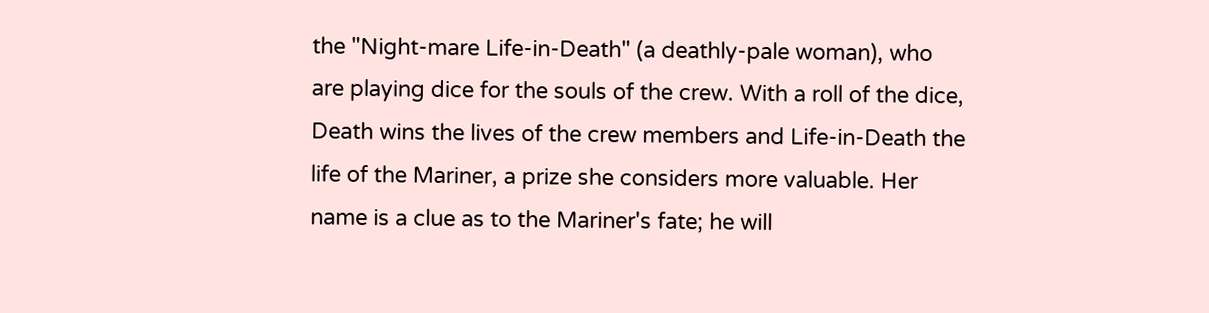the "Night-mare Life-in-Death" (a deathly-pale woman), who are playing dice for the souls of the crew. With a roll of the dice, Death wins the lives of the crew members and Life-in-Death the life of the Mariner, a prize she considers more valuable. Her name is a clue as to the Mariner's fate; he will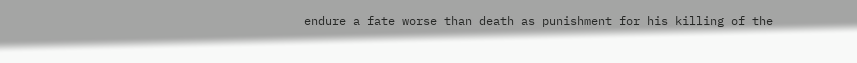endure a fate worse than death as punishment for his killing of the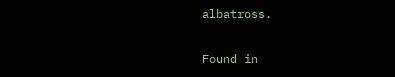albatross.

Found in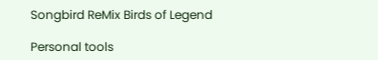Songbird ReMix Birds of Legend

Personal tools